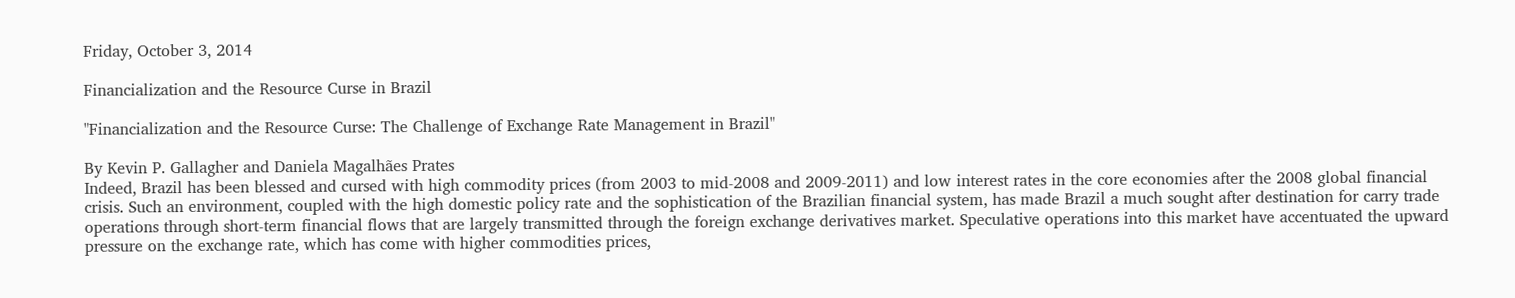Friday, October 3, 2014

Financialization and the Resource Curse in Brazil

"Financialization and the Resource Curse: The Challenge of Exchange Rate Management in Brazil"

By Kevin P. Gallagher and Daniela Magalhães Prates
Indeed, Brazil has been blessed and cursed with high commodity prices (from 2003 to mid-2008 and 2009-2011) and low interest rates in the core economies after the 2008 global financial crisis. Such an environment, coupled with the high domestic policy rate and the sophistication of the Brazilian financial system, has made Brazil a much sought after destination for carry trade operations through short-term financial flows that are largely transmitted through the foreign exchange derivatives market. Speculative operations into this market have accentuated the upward pressure on the exchange rate, which has come with higher commodities prices,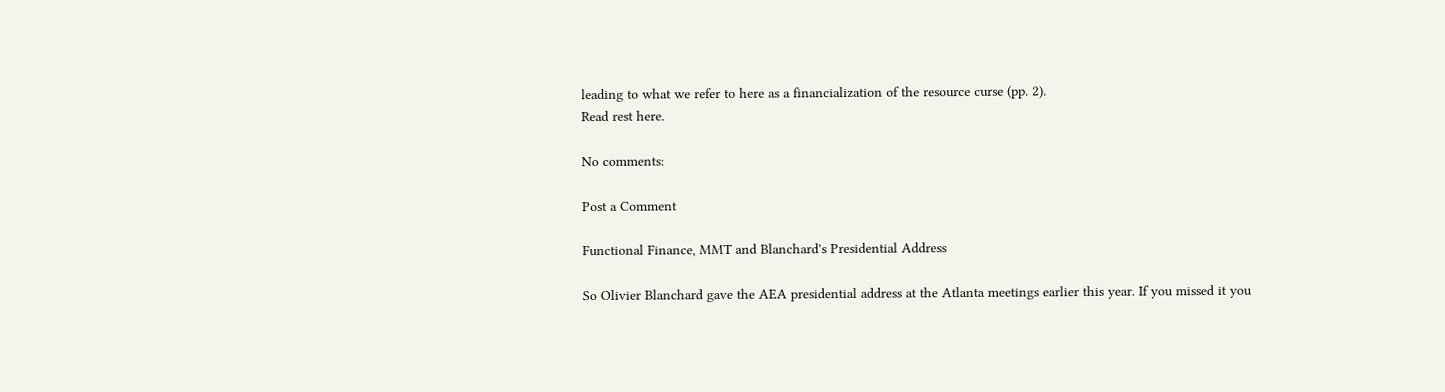leading to what we refer to here as a financialization of the resource curse (pp. 2).
Read rest here.

No comments:

Post a Comment

Functional Finance, MMT and Blanchard's Presidential Address

So Olivier Blanchard gave the AEA presidential address at the Atlanta meetings earlier this year. If you missed it you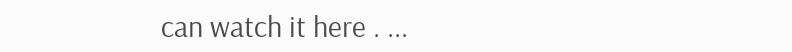can watch it here . ...